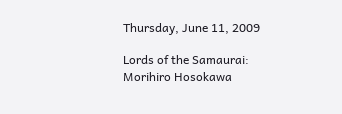Thursday, June 11, 2009

Lords of the Samaurai: Morihiro Hosokawa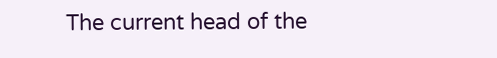The current head of the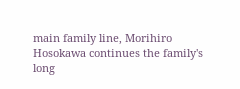main family line, Morihiro Hosokawa continues the family's long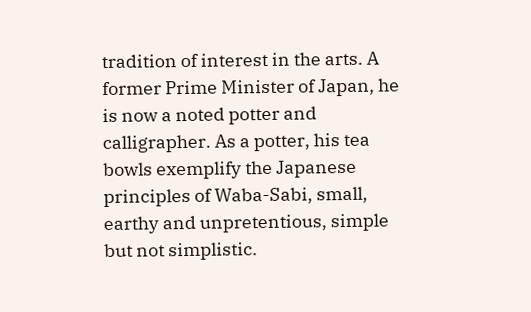tradition of interest in the arts. A former Prime Minister of Japan, he is now a noted potter and calligrapher. As a potter, his tea bowls exemplify the Japanese principles of Waba-Sabi, small, earthy and unpretentious, simple but not simplistic.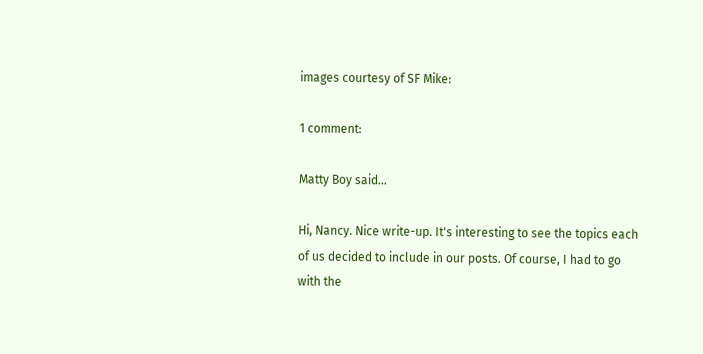images courtesy of SF Mike:

1 comment:

Matty Boy said...

Hi, Nancy. Nice write-up. It's interesting to see the topics each of us decided to include in our posts. Of course, I had to go with the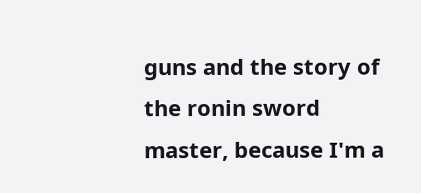guns and the story of the ronin sword master, because I'm a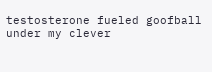testosterone fueled goofball under my clever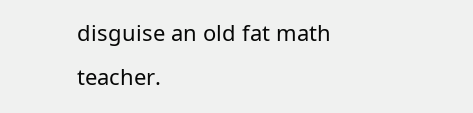disguise an old fat math teacher.